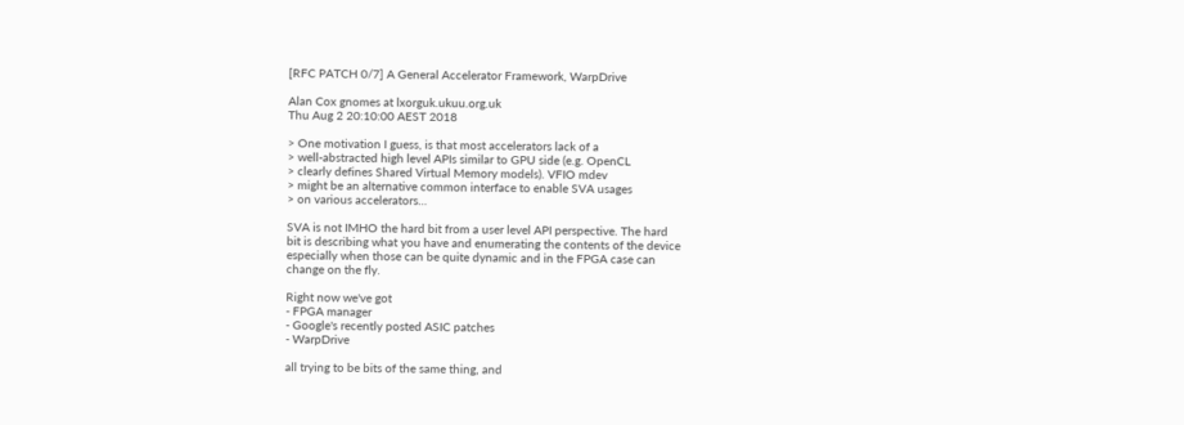[RFC PATCH 0/7] A General Accelerator Framework, WarpDrive

Alan Cox gnomes at lxorguk.ukuu.org.uk
Thu Aug 2 20:10:00 AEST 2018

> One motivation I guess, is that most accelerators lack of a
> well-abstracted high level APIs similar to GPU side (e.g. OpenCL
> clearly defines Shared Virtual Memory models). VFIO mdev
> might be an alternative common interface to enable SVA usages
> on various accelerators...

SVA is not IMHO the hard bit from a user level API perspective. The hard
bit is describing what you have and enumerating the contents of the device
especially when those can be quite dynamic and in the FPGA case can
change on the fly.

Right now we've got
- FPGA manager
- Google's recently posted ASIC patches
- WarpDrive

all trying to be bits of the same thing, and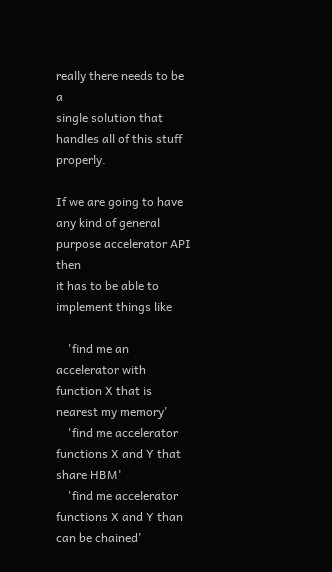really there needs to be a
single solution that handles all of this stuff properly.

If we are going to have any kind of general purpose accelerator API then
it has to be able to implement things like

    'find me an accelerator with function X that is nearest my memory'
    'find me accelerator functions X and Y that share HBM'
    'find me accelerator functions X and Y than can be chained'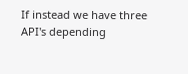If instead we have three API's depending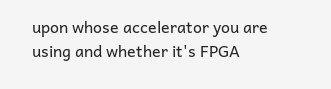upon whose accelerator you are
using and whether it's FPGA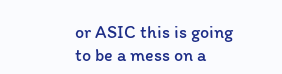or ASIC this is going to be a mess on a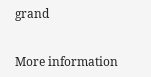grand


More information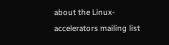about the Linux-accelerators mailing list